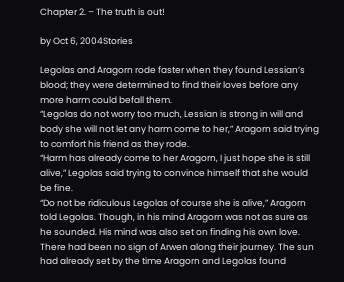Chapter 2. – The truth is out!

by Oct 6, 2004Stories

Legolas and Aragorn rode faster when they found Lessian’s blood; they were determined to find their loves before any more harm could befall them.
“Legolas do not worry too much, Lessian is strong in will and body she will not let any harm come to her,” Aragorn said trying to comfort his friend as they rode.
“Harm has already come to her Aragorn, I just hope she is still alive,” Legolas said trying to convince himself that she would be fine.
“Do not be ridiculous Legolas of course she is alive,” Aragorn told Legolas. Though, in his mind Aragorn was not as sure as he sounded. His mind was also set on finding his own love. There had been no sign of Arwen along their journey. The sun had already set by the time Aragorn and Legolas found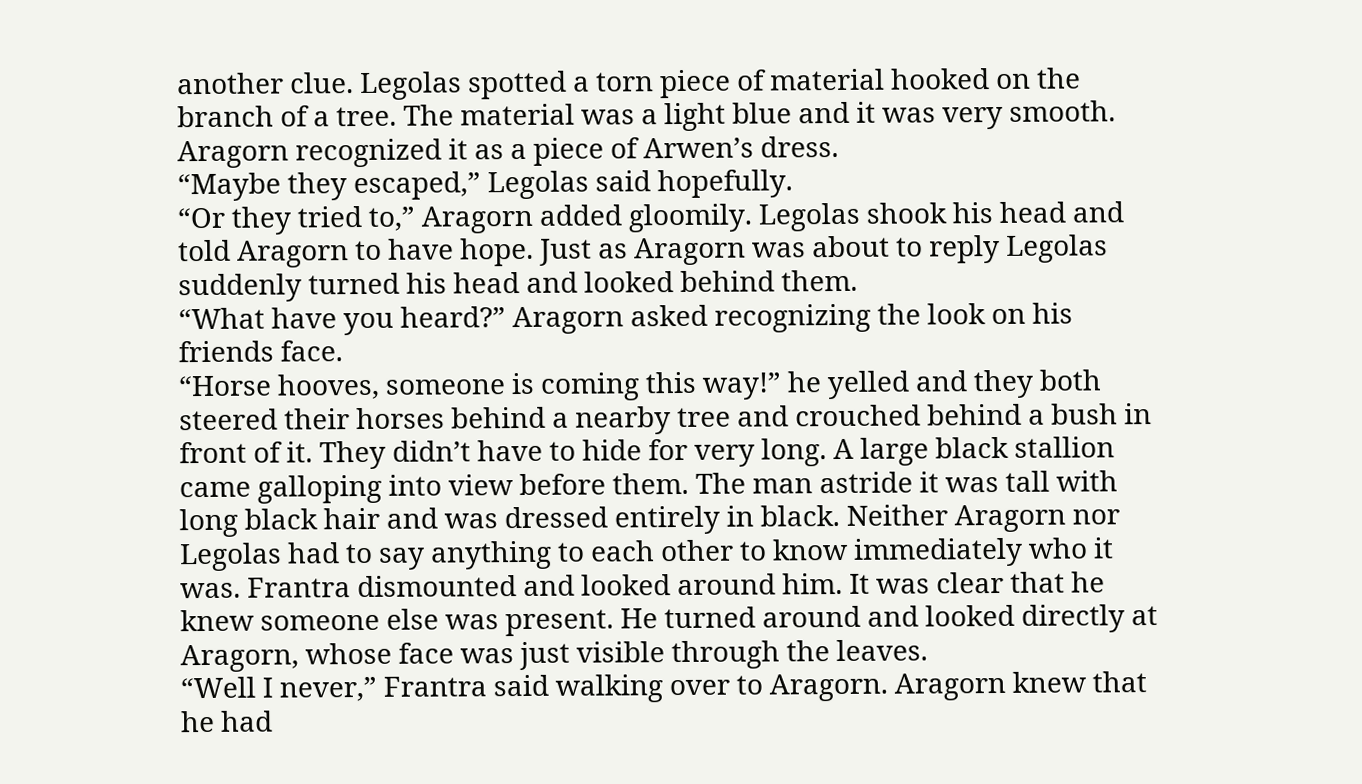another clue. Legolas spotted a torn piece of material hooked on the branch of a tree. The material was a light blue and it was very smooth. Aragorn recognized it as a piece of Arwen’s dress.
“Maybe they escaped,” Legolas said hopefully.
“Or they tried to,” Aragorn added gloomily. Legolas shook his head and told Aragorn to have hope. Just as Aragorn was about to reply Legolas suddenly turned his head and looked behind them.
“What have you heard?” Aragorn asked recognizing the look on his friends face.
“Horse hooves, someone is coming this way!” he yelled and they both steered their horses behind a nearby tree and crouched behind a bush in front of it. They didn’t have to hide for very long. A large black stallion came galloping into view before them. The man astride it was tall with long black hair and was dressed entirely in black. Neither Aragorn nor Legolas had to say anything to each other to know immediately who it was. Frantra dismounted and looked around him. It was clear that he knew someone else was present. He turned around and looked directly at Aragorn, whose face was just visible through the leaves.
“Well I never,” Frantra said walking over to Aragorn. Aragorn knew that he had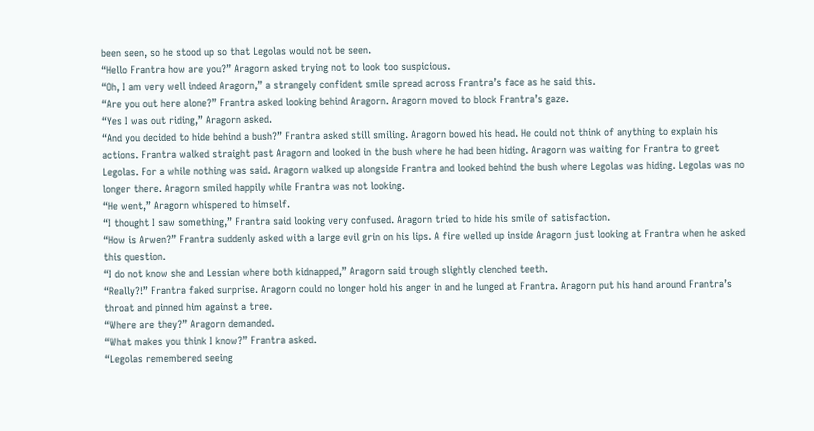been seen, so he stood up so that Legolas would not be seen.
“Hello Frantra how are you?” Aragorn asked trying not to look too suspicious.
“Oh, I am very well indeed Aragorn,” a strangely confident smile spread across Frantra’s face as he said this.
“Are you out here alone?” Frantra asked looking behind Aragorn. Aragorn moved to block Frantra’s gaze.
“Yes I was out riding,” Aragorn asked.
“And you decided to hide behind a bush?” Frantra asked still smiling. Aragorn bowed his head. He could not think of anything to explain his actions. Frantra walked straight past Aragorn and looked in the bush where he had been hiding. Aragorn was waiting for Frantra to greet Legolas. For a while nothing was said. Aragorn walked up alongside Frantra and looked behind the bush where Legolas was hiding. Legolas was no longer there. Aragorn smiled happily while Frantra was not looking.
“He went,” Aragorn whispered to himself.
“I thought I saw something,” Frantra said looking very confused. Aragorn tried to hide his smile of satisfaction.
“How is Arwen?” Frantra suddenly asked with a large evil grin on his lips. A fire welled up inside Aragorn just looking at Frantra when he asked this question.
“I do not know she and Lessian where both kidnapped,” Aragorn said trough slightly clenched teeth.
“Really?!” Frantra faked surprise. Aragorn could no longer hold his anger in and he lunged at Frantra. Aragorn put his hand around Frantra’s throat and pinned him against a tree.
“Where are they?” Aragorn demanded.
“What makes you think I know?” Frantra asked.
“Legolas remembered seeing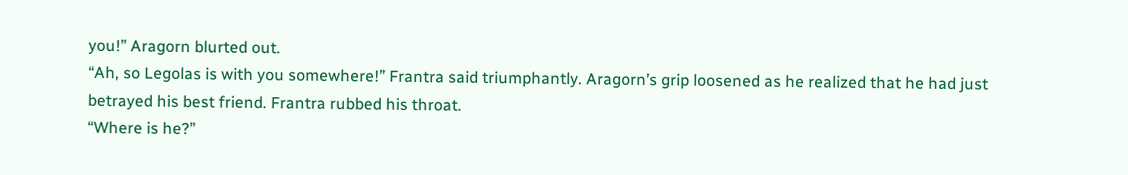you!” Aragorn blurted out.
“Ah, so Legolas is with you somewhere!” Frantra said triumphantly. Aragorn’s grip loosened as he realized that he had just betrayed his best friend. Frantra rubbed his throat.
“Where is he?”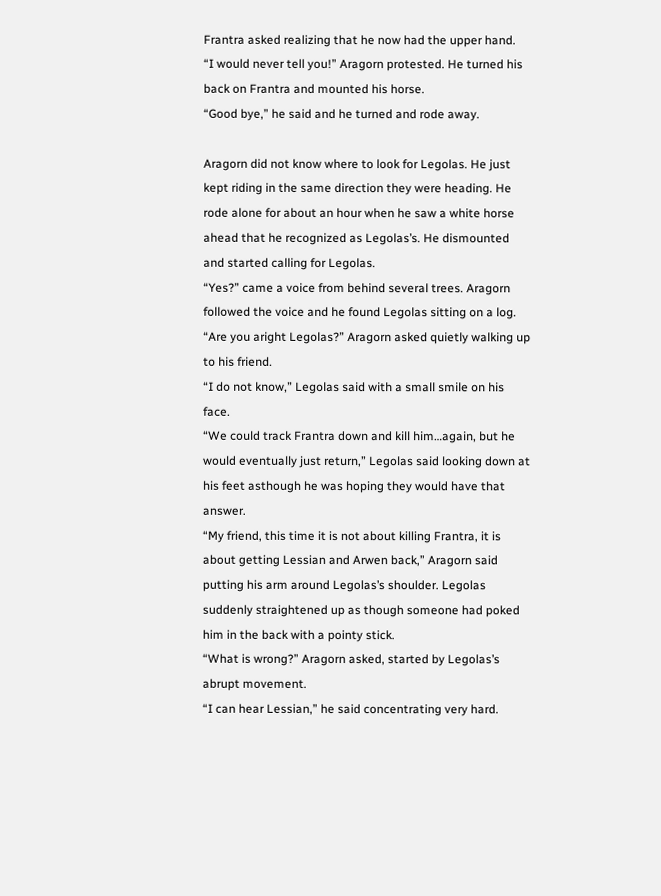Frantra asked realizing that he now had the upper hand.
“I would never tell you!” Aragorn protested. He turned his back on Frantra and mounted his horse.
“Good bye,” he said and he turned and rode away.

Aragorn did not know where to look for Legolas. He just kept riding in the same direction they were heading. He rode alone for about an hour when he saw a white horse ahead that he recognized as Legolas’s. He dismounted and started calling for Legolas.
“Yes?” came a voice from behind several trees. Aragorn followed the voice and he found Legolas sitting on a log.
“Are you aright Legolas?” Aragorn asked quietly walking up to his friend.
“I do not know,” Legolas said with a small smile on his face.
“We could track Frantra down and kill him…again, but he would eventually just return,” Legolas said looking down at his feet asthough he was hoping they would have that answer.
“My friend, this time it is not about killing Frantra, it is about getting Lessian and Arwen back,” Aragorn said putting his arm around Legolas’s shoulder. Legolas suddenly straightened up as though someone had poked him in the back with a pointy stick.
“What is wrong?” Aragorn asked, started by Legolas’s abrupt movement.
“I can hear Lessian,” he said concentrating very hard.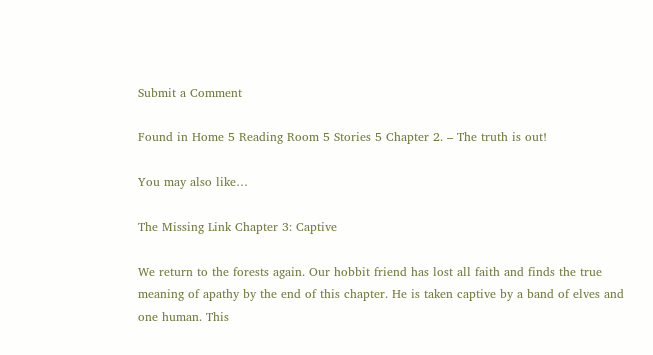Submit a Comment

Found in Home 5 Reading Room 5 Stories 5 Chapter 2. – The truth is out!

You may also like…

The Missing Link Chapter 3: Captive

We return to the forests again. Our hobbit friend has lost all faith and finds the true meaning of apathy by the end of this chapter. He is taken captive by a band of elves and one human. This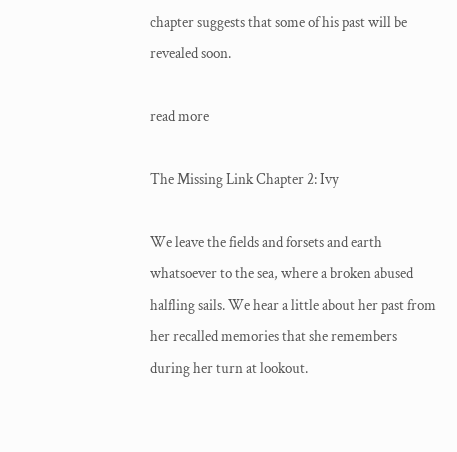chapter suggests that some of his past will be revealed soon.

read more

The Missing Link Chapter 2: Ivy

We leave the fields and forsets and earth whatsoever to the sea, where a broken abused halfling sails. We hear a little about her past from her recalled memories that she remembers during her turn at lookout.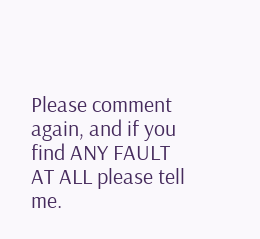Please comment again, and if you find ANY FAULT AT ALL please tell me.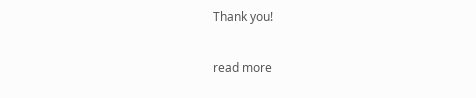Thank you!

read more